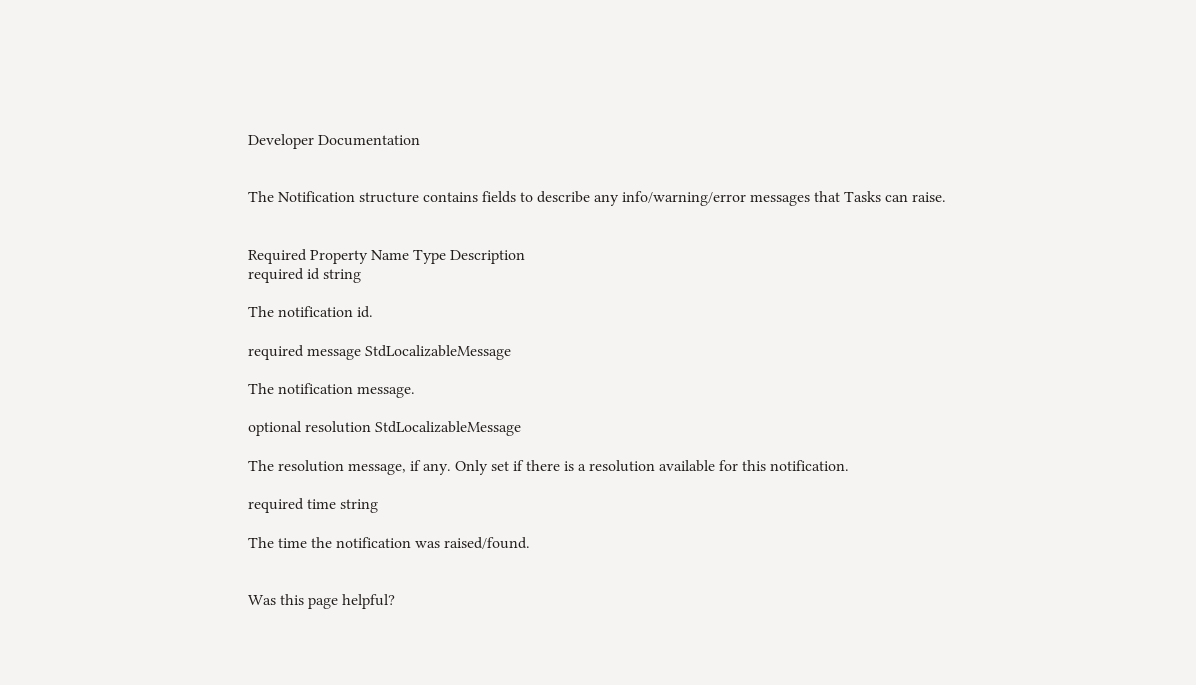Developer Documentation


The Notification structure contains fields to describe any info/warning/error messages that Tasks can raise.


Required Property Name Type Description
required id string

The notification id.

required message StdLocalizableMessage

The notification message.

optional resolution StdLocalizableMessage

The resolution message, if any. Only set if there is a resolution available for this notification.

required time string

The time the notification was raised/found.


Was this page helpful?